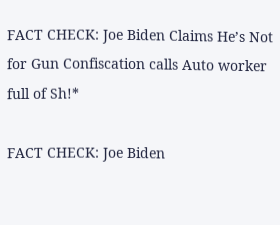FACT CHECK: Joe Biden Claims He’s Not for Gun Confiscation calls Auto worker full of Sh!*

FACT CHECK: Joe Biden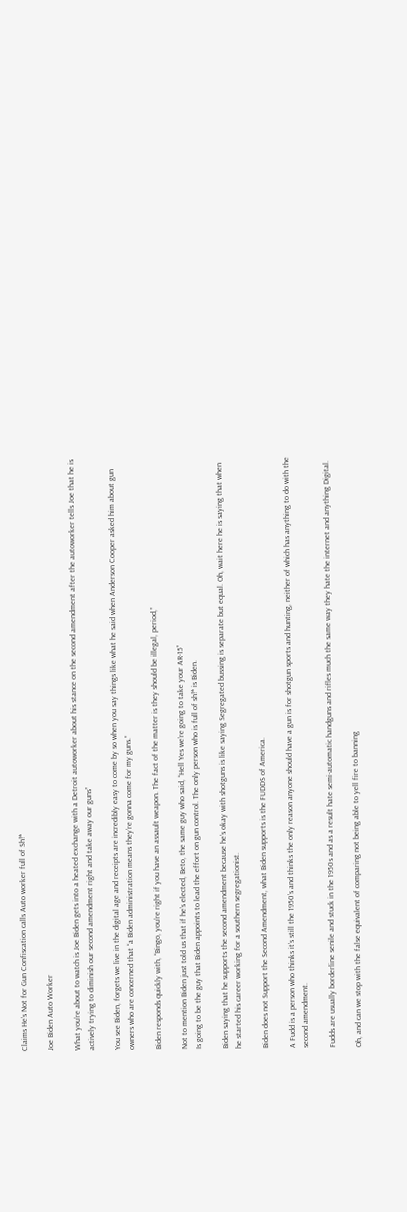Claims He’s Not for Gun Confiscation calls Auto worker full of Sh!*

Joe Biden Auto Worker

What you’re about to watch is Joe Biden gets into a heated exchange with a Detroit autoworker about his stance on the second amendment after the autoworker tells Joe that he is actively trying to diminish our second amendment right and take away our guns”

You see Biden, forgets we live in the digital age and receipts are incredibly easy to come by so when you say things like what he said when Anderson Cooper asked him about gun owners who are concerned that “a Biden administration means they’re gonna come for my guns.”

Biden responds quickly with, “Bingo, you’re right if you have an assault weapon. The fact of the matter is they should be illegal, period,”

Not to mention Biden just told us that if he’s elected, Beto, the same guy who said, “Hell Yes we’re going to take your AR-15”
Is going to be the guy that Biden appoints to lead the effort on gun control. The only person who is full of sh!* is Biden.

Biden saying that he supports the second amendment because he’s okay with shotguns is like saying Segregated bussing is separate but equal. Oh, wait here he is saying that when he started his career working for a southern segregationist.

Biden does not Support the Second Amendment, what Biden supports is the FUDDS of America.

A Fudd is a person who thinks it’s still the 1950’s and thinks the only reason anyone should have a gun is for shotgun sports and hunting, neither of which has anything to do with the second amendment.

Fudds are usually borderline senile and stuck in the 1950s and as a result hate semi-automatic handguns and rifles much the same way they hate the internet and anything Digital.

Oh, and can we stop with the false equivalent of comparing not being able to yell fire to banning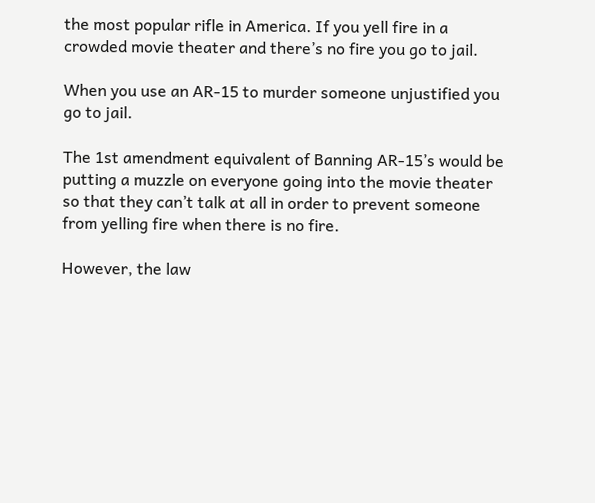the most popular rifle in America. If you yell fire in a crowded movie theater and there’s no fire you go to jail.

When you use an AR-15 to murder someone unjustified you go to jail.

The 1st amendment equivalent of Banning AR-15’s would be putting a muzzle on everyone going into the movie theater so that they can’t talk at all in order to prevent someone from yelling fire when there is no fire.

However, the law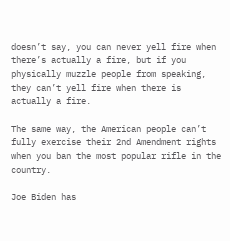doesn’t say, you can never yell fire when there’s actually a fire, but if you physically muzzle people from speaking, they can’t yell fire when there is actually a fire.

The same way, the American people can’t fully exercise their 2nd Amendment rights when you ban the most popular rifle in the country.

Joe Biden has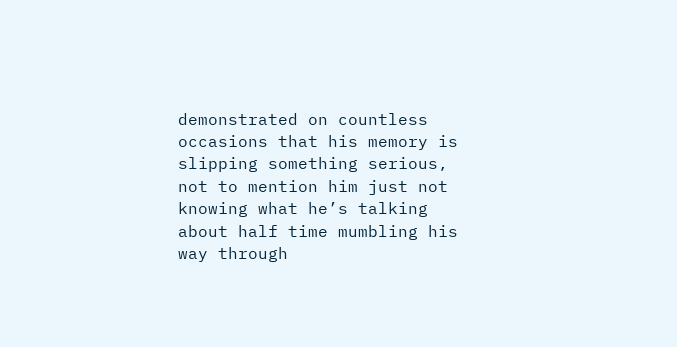demonstrated on countless occasions that his memory is slipping something serious, not to mention him just not knowing what he’s talking about half time mumbling his way through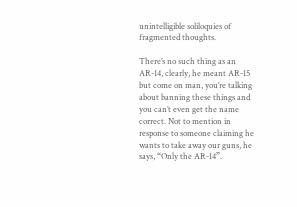unintelligible soliloquies of fragmented thoughts.

There’s no such thing as an AR-14, clearly, he meant AR-15 but come on man, you’re talking about banning these things and you can’t even get the name correct. Not to mention in response to someone claiming he wants to take away our guns, he says, “Only the AR-14”.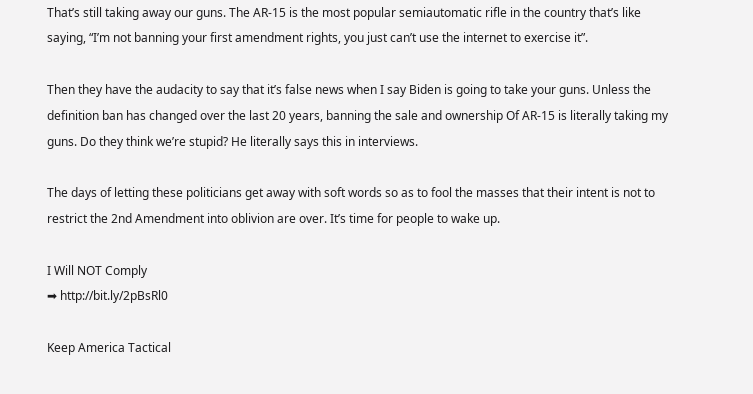That’s still taking away our guns. The AR-15 is the most popular semiautomatic rifle in the country that’s like saying, “I’m not banning your first amendment rights, you just can’t use the internet to exercise it”.

Then they have the audacity to say that it’s false news when I say Biden is going to take your guns. Unless the definition ban has changed over the last 20 years, banning the sale and ownership Of AR-15 is literally taking my guns. Do they think we’re stupid? He literally says this in interviews.

The days of letting these politicians get away with soft words so as to fool the masses that their intent is not to restrict the 2nd Amendment into oblivion are over. It’s time for people to wake up.

I Will NOT Comply
➡ http://bit.ly/2pBsRl0

Keep America Tactical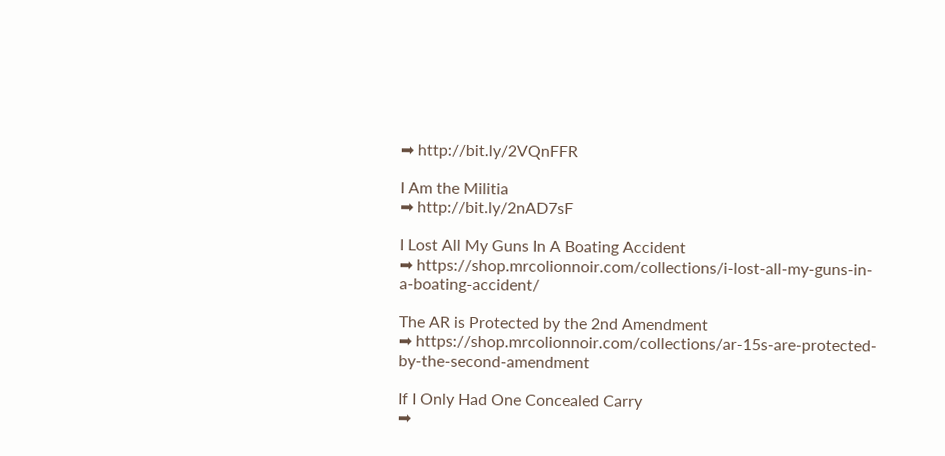➡ http://bit.ly/2VQnFFR

I Am the Militia
➡ http://bit.ly/2nAD7sF

I Lost All My Guns In A Boating Accident
➡ https://shop.mrcolionnoir.com/collections/i-lost-all-my-guns-in-a-boating-accident/

The AR is Protected by the 2nd Amendment
➡ https://shop.mrcolionnoir.com/collections/ar-15s-are-protected-by-the-second-amendment

If I Only Had One Concealed Carry
➡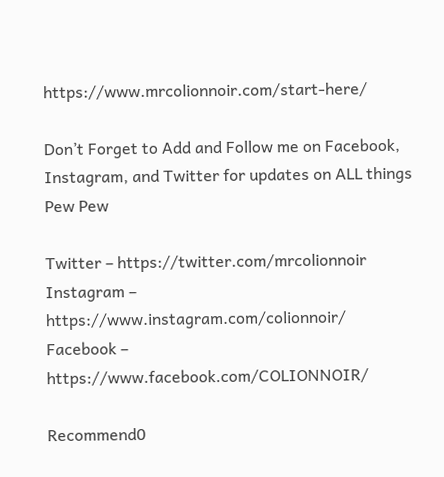https://www.mrcolionnoir.com/start-here/

Don’t Forget to Add and Follow me on Facebook, Instagram, and Twitter for updates on ALL things Pew Pew

Twitter – https://twitter.com/mrcolionnoir
Instagram – https://www.instagram.com/colionnoir/
Facebook – https://www.facebook.com/COLIONNOIR/

Recommend0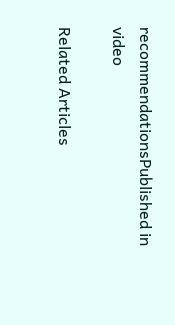recommendationsPublished in video

Related Articles